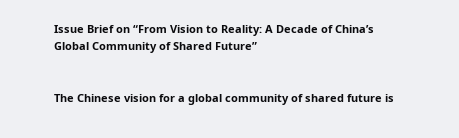Issue Brief on “From Vision to Reality: A Decade of China’s Global Community of Shared Future”


The Chinese vision for a global community of shared future is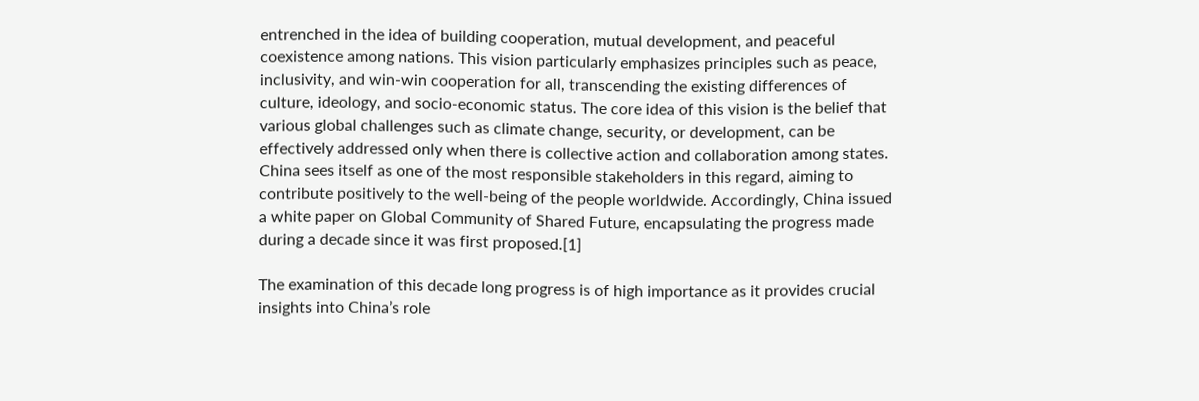entrenched in the idea of building cooperation, mutual development, and peaceful coexistence among nations. This vision particularly emphasizes principles such as peace, inclusivity, and win-win cooperation for all, transcending the existing differences of culture, ideology, and socio-economic status. The core idea of this vision is the belief that various global challenges such as climate change, security, or development, can be effectively addressed only when there is collective action and collaboration among states. China sees itself as one of the most responsible stakeholders in this regard, aiming to contribute positively to the well-being of the people worldwide. Accordingly, China issued a white paper on Global Community of Shared Future, encapsulating the progress made during a decade since it was first proposed.[1]

The examination of this decade long progress is of high importance as it provides crucial  insights into China’s role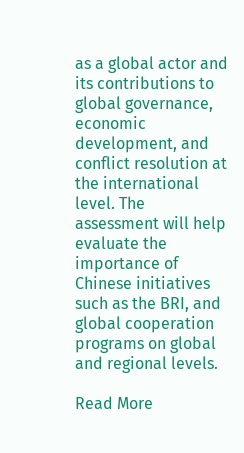as a global actor and its contributions to global governance, economic development, and conflict resolution at the international level. The assessment will help evaluate the importance of Chinese initiatives such as the BRI, and global cooperation programs on global and regional levels.

Read More